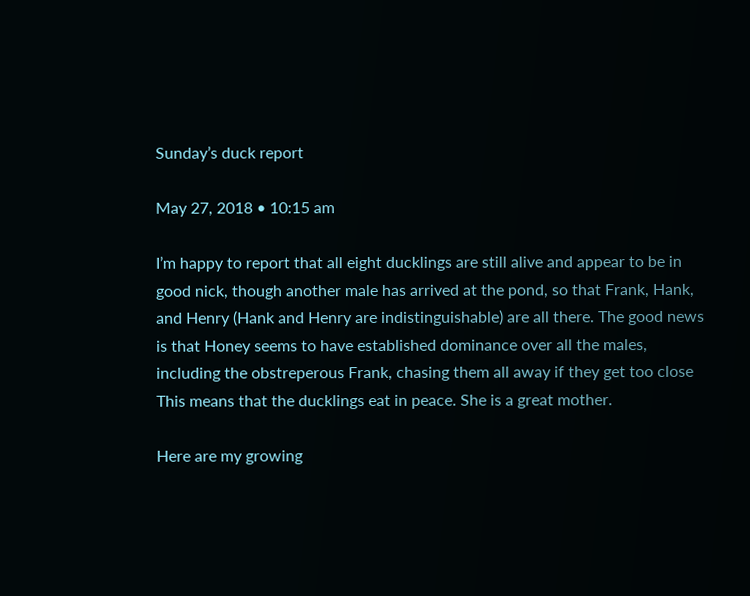Sunday’s duck report

May 27, 2018 • 10:15 am

I’m happy to report that all eight ducklings are still alive and appear to be in good nick, though another male has arrived at the pond, so that Frank, Hank, and Henry (Hank and Henry are indistinguishable) are all there. The good news is that Honey seems to have established dominance over all the males, including the obstreperous Frank, chasing them all away if they get too close This means that the ducklings eat in peace. She is a great mother.

Here are my growing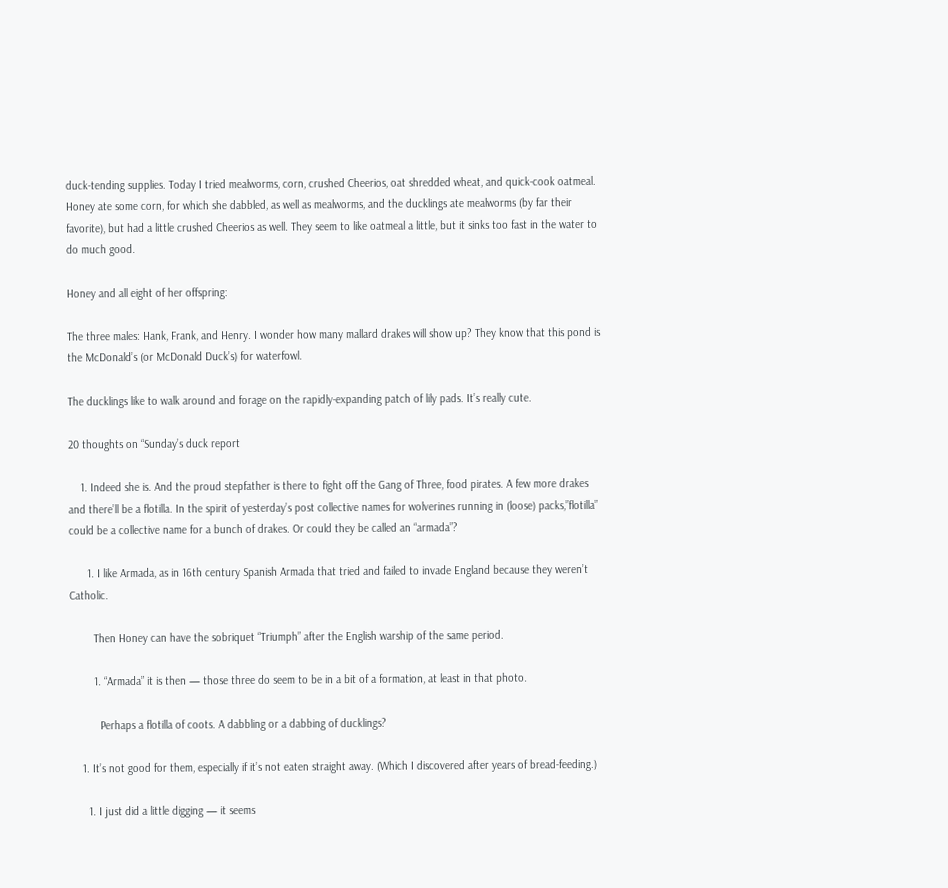duck-tending supplies. Today I tried mealworms, corn, crushed Cheerios, oat shredded wheat, and quick-cook oatmeal. Honey ate some corn, for which she dabbled, as well as mealworms, and the ducklings ate mealworms (by far their favorite), but had a little crushed Cheerios as well. They seem to like oatmeal a little, but it sinks too fast in the water to do much good.

Honey and all eight of her offspring:

The three males: Hank, Frank, and Henry. I wonder how many mallard drakes will show up? They know that this pond is the McDonald’s (or McDonald Duck’s) for waterfowl.

The ducklings like to walk around and forage on the rapidly-expanding patch of lily pads. It’s really cute.

20 thoughts on “Sunday’s duck report

    1. Indeed she is. And the proud stepfather is there to fight off the Gang of Three, food pirates. A few more drakes and there’ll be a flotilla. In the spirit of yesterday’s post collective names for wolverines running in (loose) packs,”flotilla” could be a collective name for a bunch of drakes. Or could they be called an “armada”?

      1. I like Armada, as in 16th century Spanish Armada that tried and failed to invade England because they weren’t Catholic.

        Then Honey can have the sobriquet “Triumph” after the English warship of the same period.

        1. “Armada” it is then — those three do seem to be in a bit of a formation, at least in that photo.

          Perhaps a flotilla of coots. A dabbling or a dabbing of ducklings?

    1. It’s not good for them, especially if it’s not eaten straight away. (Which I discovered after years of bread-feeding.)

      1. I just did a little digging — it seems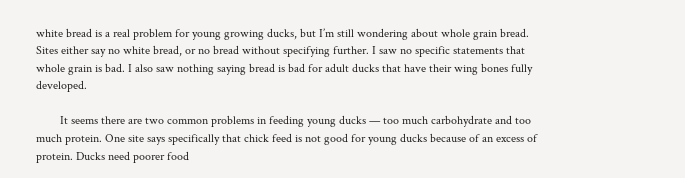white bread is a real problem for young growing ducks, but I’m still wondering about whole grain bread. Sites either say no white bread, or no bread without specifying further. I saw no specific statements that whole grain is bad. I also saw nothing saying bread is bad for adult ducks that have their wing bones fully developed.

        It seems there are two common problems in feeding young ducks — too much carbohydrate and too much protein. One site says specifically that chick feed is not good for young ducks because of an excess of protein. Ducks need poorer food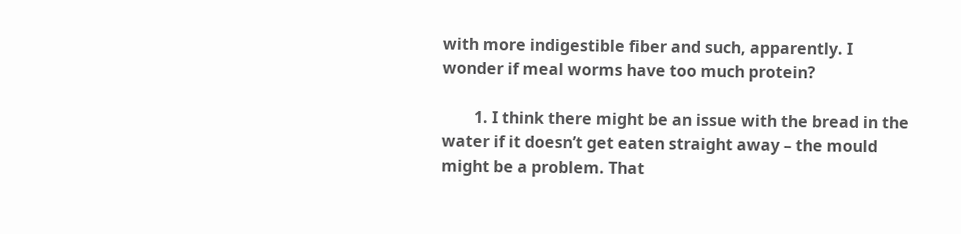with more indigestible fiber and such, apparently. I wonder if meal worms have too much protein?

        1. I think there might be an issue with the bread in the water if it doesn’t get eaten straight away – the mould might be a problem. That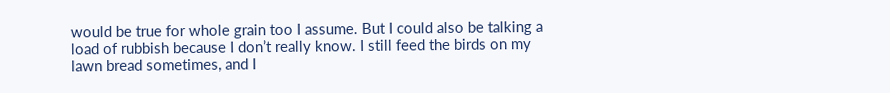would be true for whole grain too I assume. But I could also be talking a load of rubbish because I don’t really know. I still feed the birds on my lawn bread sometimes, and I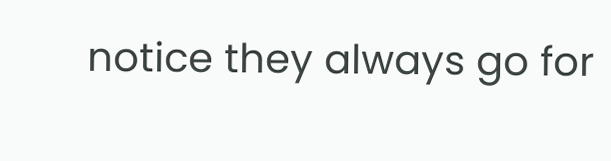notice they always go for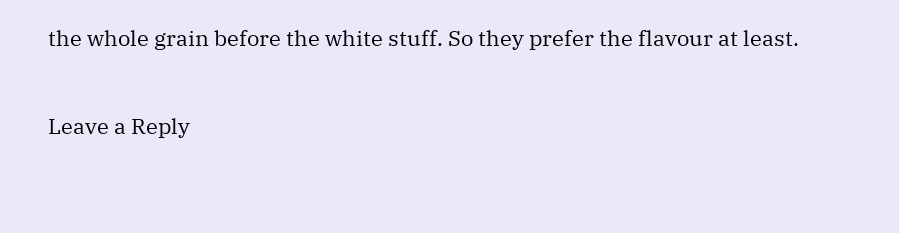the whole grain before the white stuff. So they prefer the flavour at least.

Leave a Reply